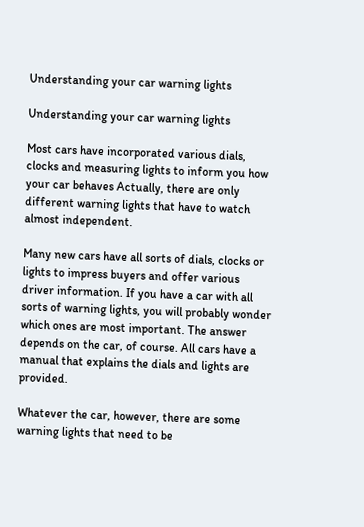Understanding your car warning lights

Understanding your car warning lights

Most cars have incorporated various dials, clocks and measuring lights to inform you how your car behaves Actually, there are only different warning lights that have to watch almost independent.

Many new cars have all sorts of dials, clocks or lights to impress buyers and offer various driver information. If you have a car with all sorts of warning lights, you will probably wonder which ones are most important. The answer depends on the car, of course. All cars have a manual that explains the dials and lights are provided.

Whatever the car, however, there are some warning lights that need to be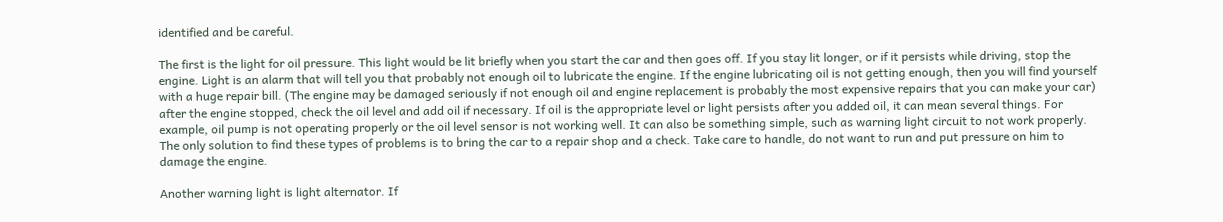identified and be careful.

The first is the light for oil pressure. This light would be lit briefly when you start the car and then goes off. If you stay lit longer, or if it persists while driving, stop the engine. Light is an alarm that will tell you that probably not enough oil to lubricate the engine. If the engine lubricating oil is not getting enough, then you will find yourself with a huge repair bill. (The engine may be damaged seriously if not enough oil and engine replacement is probably the most expensive repairs that you can make your car) after the engine stopped, check the oil level and add oil if necessary. If oil is the appropriate level or light persists after you added oil, it can mean several things. For example, oil pump is not operating properly or the oil level sensor is not working well. It can also be something simple, such as warning light circuit to not work properly. The only solution to find these types of problems is to bring the car to a repair shop and a check. Take care to handle, do not want to run and put pressure on him to damage the engine.

Another warning light is light alternator. If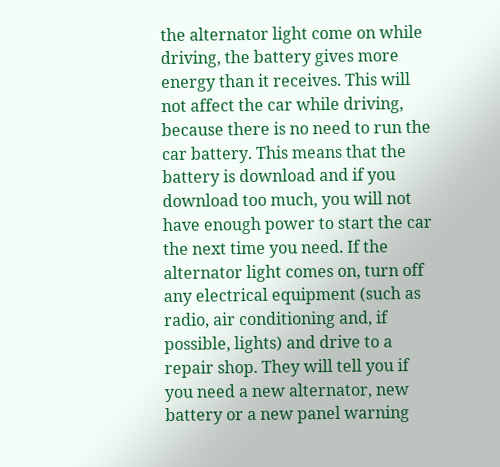the alternator light come on while driving, the battery gives more energy than it receives. This will not affect the car while driving, because there is no need to run the car battery. This means that the battery is download and if you download too much, you will not have enough power to start the car the next time you need. If the alternator light comes on, turn off any electrical equipment (such as radio, air conditioning and, if possible, lights) and drive to a repair shop. They will tell you if you need a new alternator, new battery or a new panel warning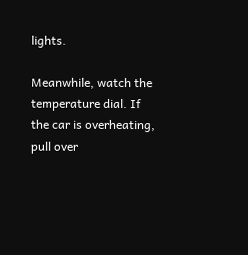lights.

Meanwhile, watch the temperature dial. If the car is overheating, pull over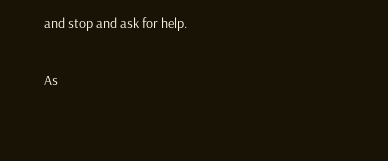and stop and ask for help.

As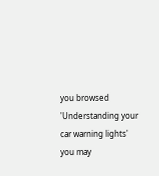you browsed 'Understanding your car warning lights' you may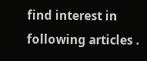find interest in following articles .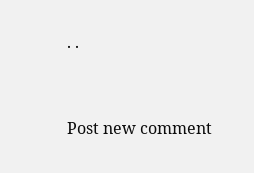. .


Post new comment